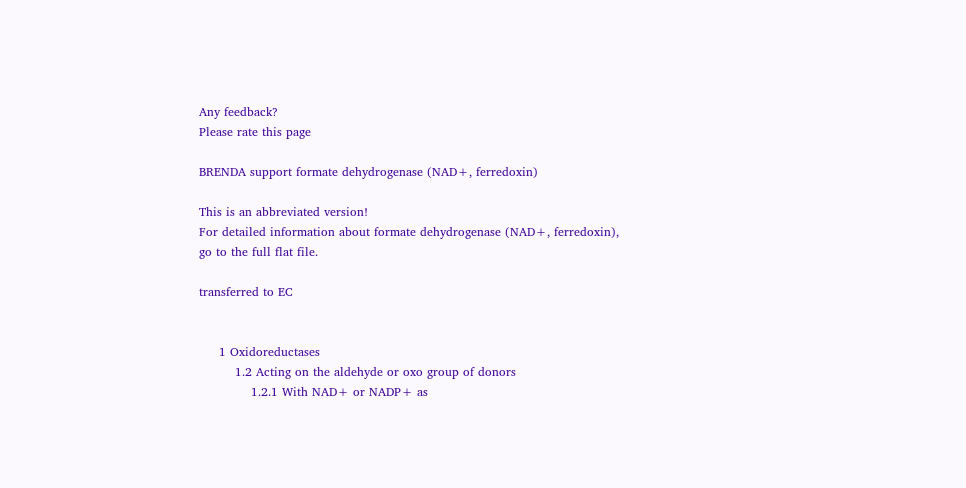Any feedback?
Please rate this page

BRENDA support formate dehydrogenase (NAD+, ferredoxin)

This is an abbreviated version!
For detailed information about formate dehydrogenase (NAD+, ferredoxin), go to the full flat file.

transferred to EC


     1 Oxidoreductases
         1.2 Acting on the aldehyde or oxo group of donors
             1.2.1 With NAD+ or NADP+ as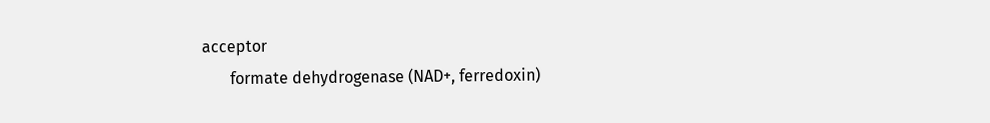acceptor
       formate dehydrogenase (NAD+, ferredoxin)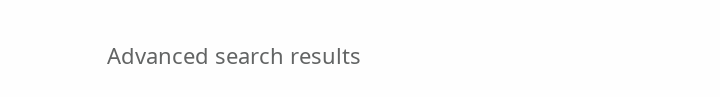Advanced search results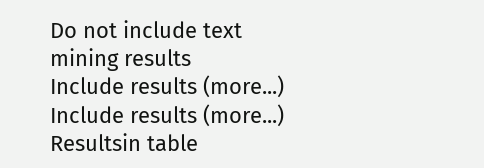Do not include text mining results
Include results (more...)
Include results (more...)
Resultsin table